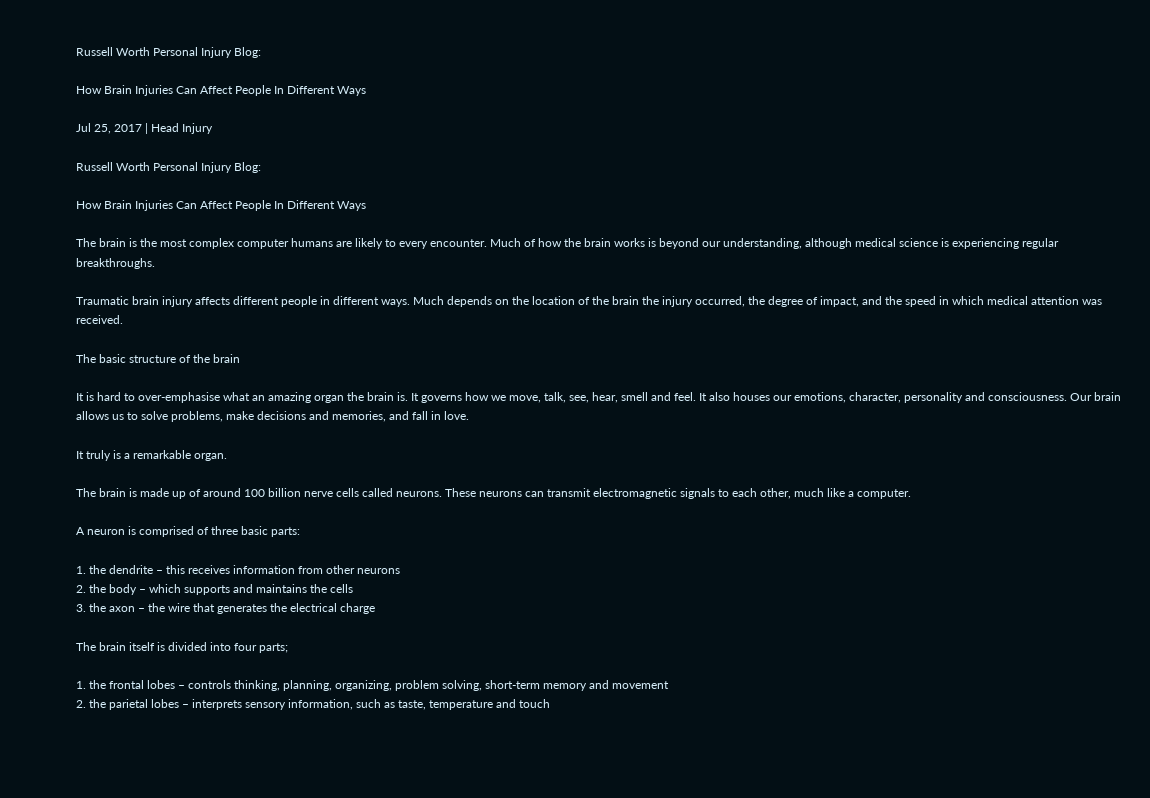Russell Worth Personal Injury Blog:

How Brain Injuries Can Affect People In Different Ways

Jul 25, 2017 | Head Injury

Russell Worth Personal Injury Blog:

How Brain Injuries Can Affect People In Different Ways

The brain is the most complex computer humans are likely to every encounter. Much of how the brain works is beyond our understanding, although medical science is experiencing regular breakthroughs.

Traumatic brain injury affects different people in different ways. Much depends on the location of the brain the injury occurred, the degree of impact, and the speed in which medical attention was received.

The basic structure of the brain

It is hard to over-emphasise what an amazing organ the brain is. It governs how we move, talk, see, hear, smell and feel. It also houses our emotions, character, personality and consciousness. Our brain allows us to solve problems, make decisions and memories, and fall in love.

It truly is a remarkable organ.

The brain is made up of around 100 billion nerve cells called neurons. These neurons can transmit electromagnetic signals to each other, much like a computer.

A neuron is comprised of three basic parts:

1. the dendrite – this receives information from other neurons
2. the body – which supports and maintains the cells
3. the axon – the wire that generates the electrical charge

The brain itself is divided into four parts;

1. the frontal lobes – controls thinking, planning, organizing, problem solving, short-term memory and movement
2. the parietal lobes – interprets sensory information, such as taste, temperature and touch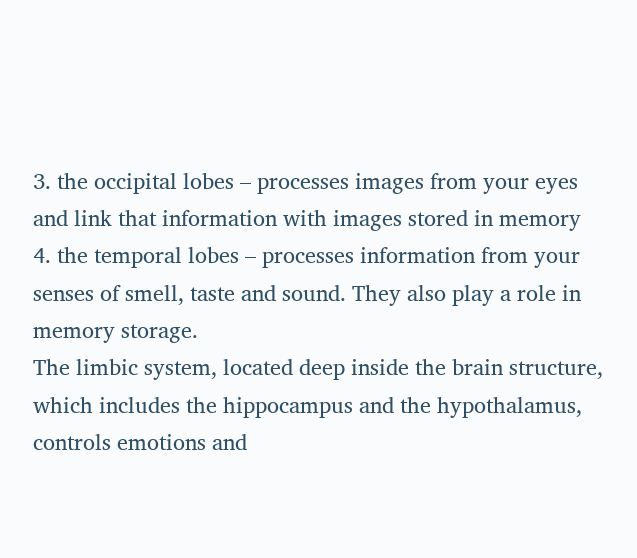3. the occipital lobes – processes images from your eyes and link that information with images stored in memory
4. the temporal lobes – processes information from your senses of smell, taste and sound. They also play a role in memory storage.
The limbic system, located deep inside the brain structure, which includes the hippocampus and the hypothalamus, controls emotions and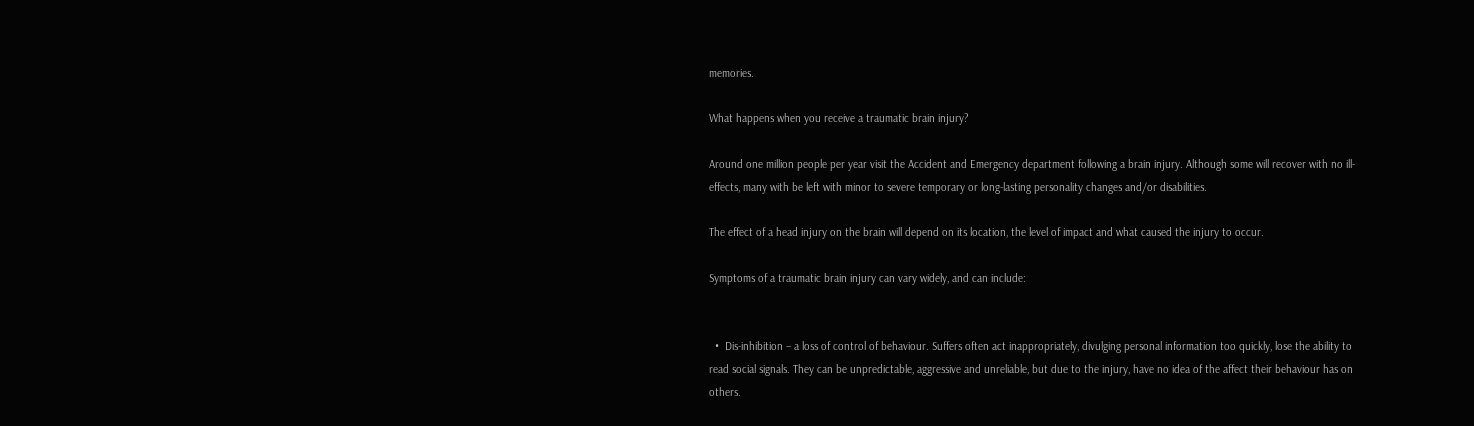memories.

What happens when you receive a traumatic brain injury?

Around one million people per year visit the Accident and Emergency department following a brain injury. Although some will recover with no ill-effects, many with be left with minor to severe temporary or long-lasting personality changes and/or disabilities.

The effect of a head injury on the brain will depend on its location, the level of impact and what caused the injury to occur.

Symptoms of a traumatic brain injury can vary widely, and can include:


  •  Dis-inhibition – a loss of control of behaviour. Suffers often act inappropriately, divulging personal information too quickly, lose the ability to read social signals. They can be unpredictable, aggressive and unreliable, but due to the injury, have no idea of the affect their behaviour has on others.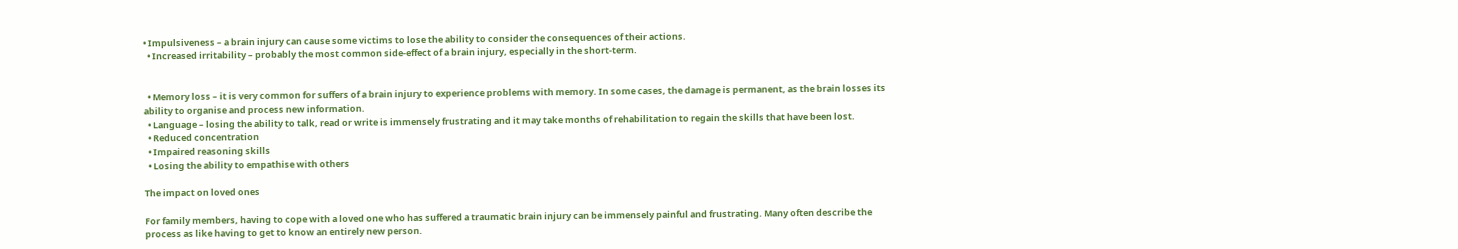• Impulsiveness – a brain injury can cause some victims to lose the ability to consider the consequences of their actions.
  • Increased irritability – probably the most common side-effect of a brain injury, especially in the short-term.


  • Memory loss – it is very common for suffers of a brain injury to experience problems with memory. In some cases, the damage is permanent, as the brain losses its ability to organise and process new information.
  • Language – losing the ability to talk, read or write is immensely frustrating and it may take months of rehabilitation to regain the skills that have been lost.
  • Reduced concentration
  • Impaired reasoning skills
  • Losing the ability to empathise with others

The impact on loved ones

For family members, having to cope with a loved one who has suffered a traumatic brain injury can be immensely painful and frustrating. Many often describe the process as like having to get to know an entirely new person.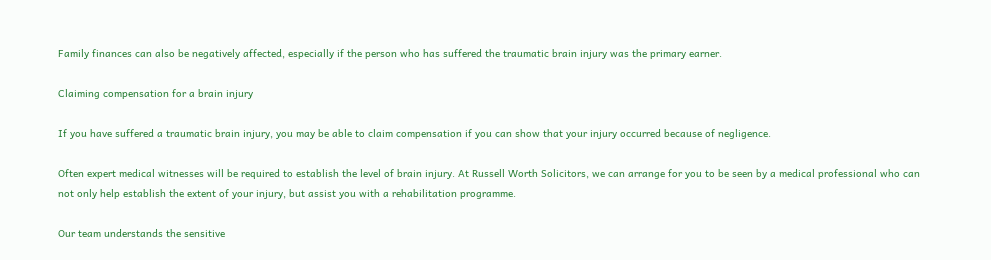Family finances can also be negatively affected, especially if the person who has suffered the traumatic brain injury was the primary earner.

Claiming compensation for a brain injury

If you have suffered a traumatic brain injury, you may be able to claim compensation if you can show that your injury occurred because of negligence.

Often expert medical witnesses will be required to establish the level of brain injury. At Russell Worth Solicitors, we can arrange for you to be seen by a medical professional who can not only help establish the extent of your injury, but assist you with a rehabilitation programme.

Our team understands the sensitive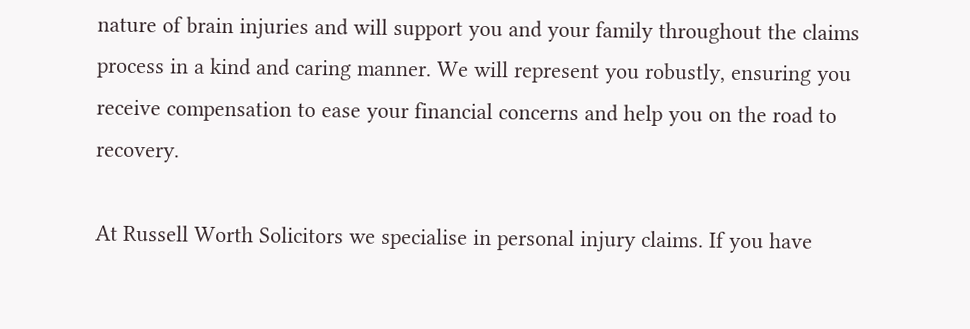nature of brain injuries and will support you and your family throughout the claims process in a kind and caring manner. We will represent you robustly, ensuring you receive compensation to ease your financial concerns and help you on the road to recovery.

At Russell Worth Solicitors we specialise in personal injury claims. If you have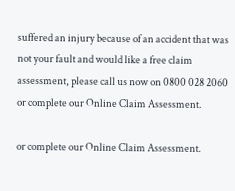suffered an injury because of an accident that was not your fault and would like a free claim assessment, please call us now on 0800 028 2060 or complete our Online Claim Assessment.

or complete our Online Claim Assessment.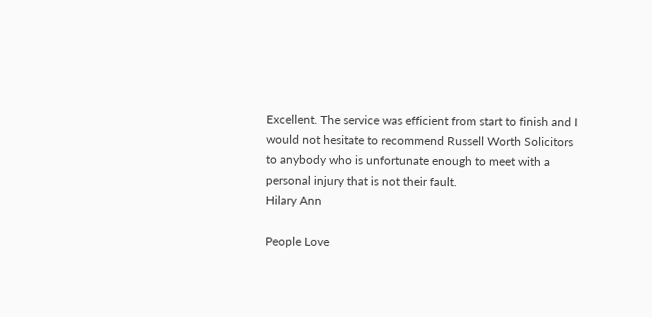Excellent. The service was efficient from start to finish and I would not hesitate to recommend Russell Worth Solicitors to anybody who is unfortunate enough to meet with a personal injury that is not their fault.
Hilary Ann

People Love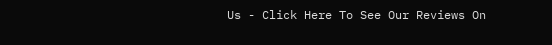Us - Click Here To See Our Reviews On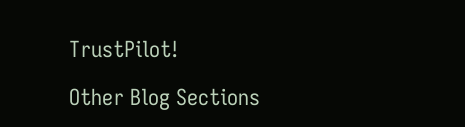TrustPilot!

Other Blog Sections